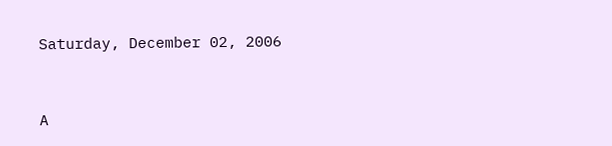Saturday, December 02, 2006


A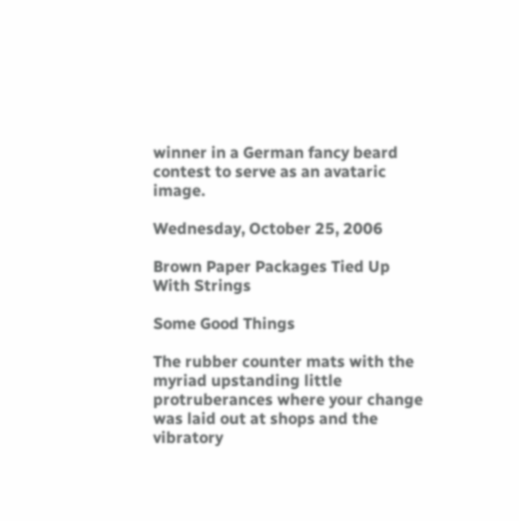winner in a German fancy beard contest to serve as an avataric image.

Wednesday, October 25, 2006

Brown Paper Packages Tied Up With Strings

Some Good Things

The rubber counter mats with the myriad upstanding little protruberances where your change was laid out at shops and the vibratory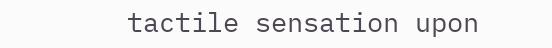tactile sensation upon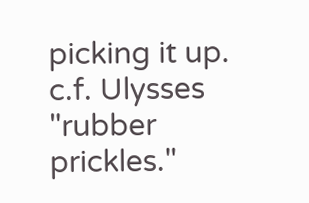picking it up. c.f. Ulysses "rubber prickles."